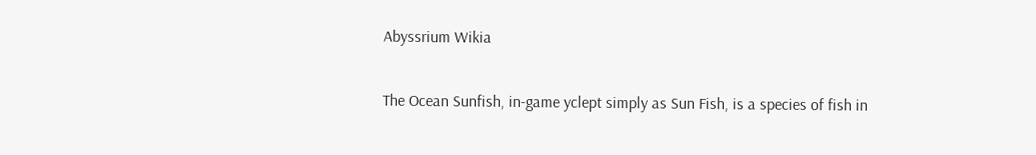Abyssrium Wikia

The Ocean Sunfish, in-game yclept simply as Sun Fish, is a species of fish in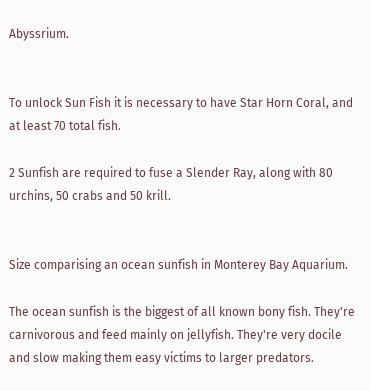Abyssrium.


To unlock Sun Fish it is necessary to have Star Horn Coral, and at least 70 total fish.

2 Sunfish are required to fuse a Slender Ray, along with 80 urchins, 50 crabs and 50 krill.


Size comparising an ocean sunfish in Monterey Bay Aquarium.

The ocean sunfish is the biggest of all known bony fish. They're carnivorous and feed mainly on jellyfish. They're very docile and slow making them easy victims to larger predators.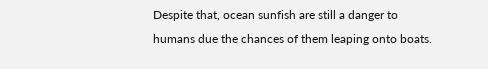Despite that, ocean sunfish are still a danger to humans due the chances of them leaping onto boats.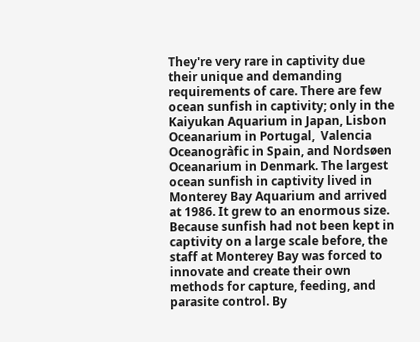They're very rare in captivity due their unique and demanding requirements of care. There are few ocean sunfish in captivity; only in the Kaiyukan Aquarium in Japan, Lisbon Oceanarium in Portugal,  Valencia Oceanogràfic in Spain, and Nordsøen Oceanarium in Denmark. The largest ocean sunfish in captivity lived in Monterey Bay Aquarium and arrived at 1986. It grew to an enormous size. Because sunfish had not been kept in captivity on a large scale before, the staff at Monterey Bay was forced to innovate and create their own methods for capture, feeding, and parasite control. By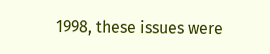1998, these issues were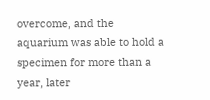overcome, and the aquarium was able to hold a specimen for more than a year, later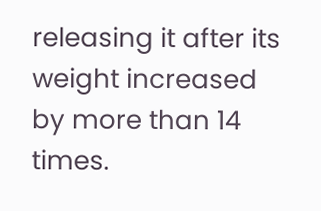releasing it after its weight increased by more than 14 times.